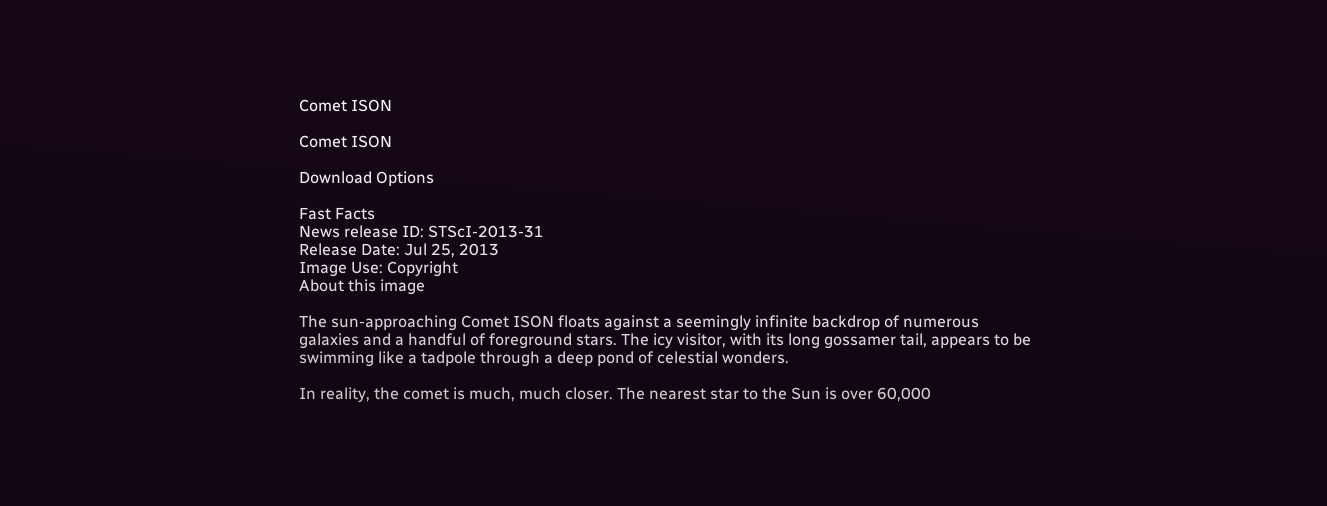Comet ISON

Comet ISON

Download Options

Fast Facts
News release ID: STScI-2013-31
Release Date: Jul 25, 2013
Image Use: Copyright
About this image

The sun-approaching Comet ISON floats against a seemingly infinite backdrop of numerous galaxies and a handful of foreground stars. The icy visitor, with its long gossamer tail, appears to be swimming like a tadpole through a deep pond of celestial wonders.

In reality, the comet is much, much closer. The nearest star to the Sun is over 60,000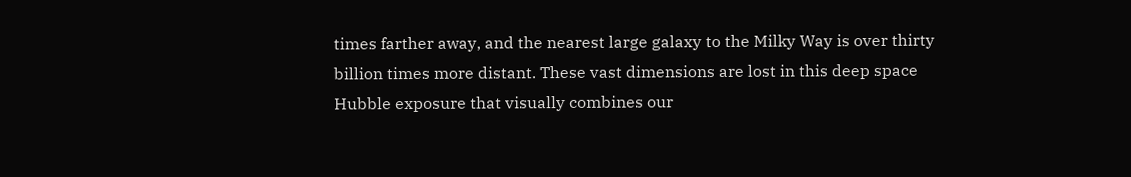times farther away, and the nearest large galaxy to the Milky Way is over thirty billion times more distant. These vast dimensions are lost in this deep space Hubble exposure that visually combines our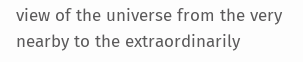view of the universe from the very nearby to the extraordinarily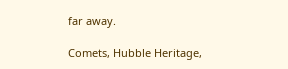far away.

Comets, Hubble Heritage,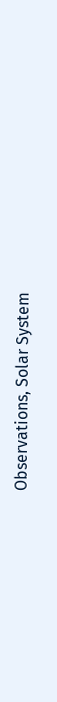Observations, Solar System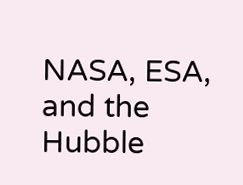NASA, ESA, and the Hubble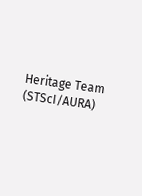Heritage Team (STScI/AURA)